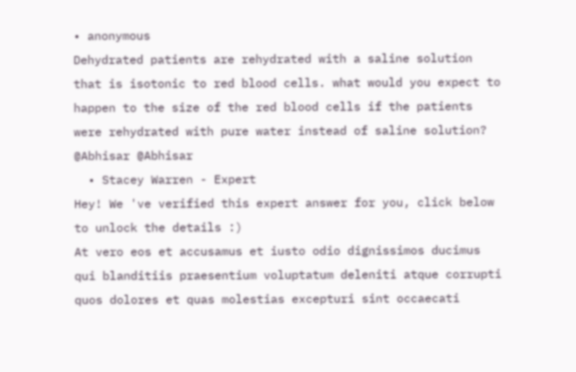• anonymous
Dehydrated patients are rehydrated with a saline solution that is isotonic to red blood cells. what would you expect to happen to the size of the red blood cells if the patients were rehydrated with pure water instead of saline solution? @Abhisar @Abhisar
  • Stacey Warren - Expert
Hey! We 've verified this expert answer for you, click below to unlock the details :)
At vero eos et accusamus et iusto odio dignissimos ducimus qui blanditiis praesentium voluptatum deleniti atque corrupti quos dolores et quas molestias excepturi sint occaecati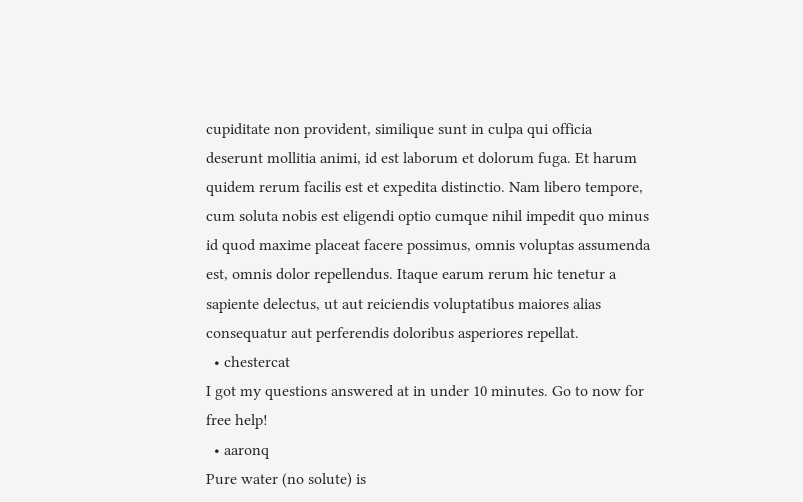cupiditate non provident, similique sunt in culpa qui officia deserunt mollitia animi, id est laborum et dolorum fuga. Et harum quidem rerum facilis est et expedita distinctio. Nam libero tempore, cum soluta nobis est eligendi optio cumque nihil impedit quo minus id quod maxime placeat facere possimus, omnis voluptas assumenda est, omnis dolor repellendus. Itaque earum rerum hic tenetur a sapiente delectus, ut aut reiciendis voluptatibus maiores alias consequatur aut perferendis doloribus asperiores repellat.
  • chestercat
I got my questions answered at in under 10 minutes. Go to now for free help!
  • aaronq
Pure water (no solute) is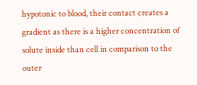hypotonic to blood, their contact creates a gradient as there is a higher concentration of solute inside than cell in comparison to the outer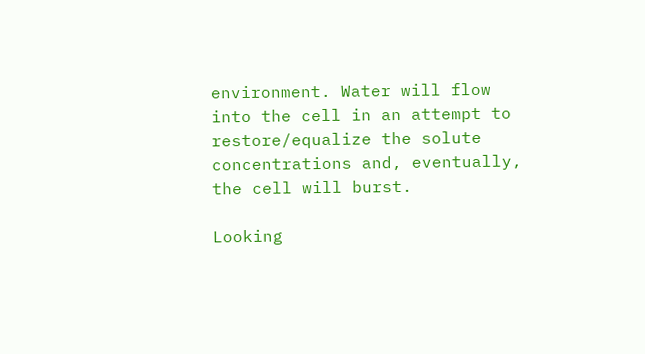environment. Water will flow into the cell in an attempt to restore/equalize the solute concentrations and, eventually, the cell will burst.

Looking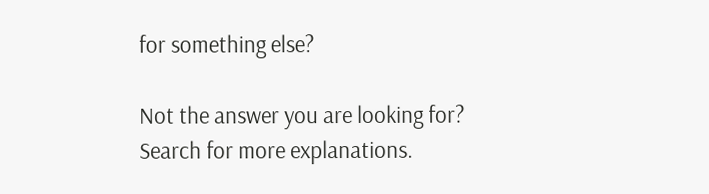for something else?

Not the answer you are looking for? Search for more explanations.